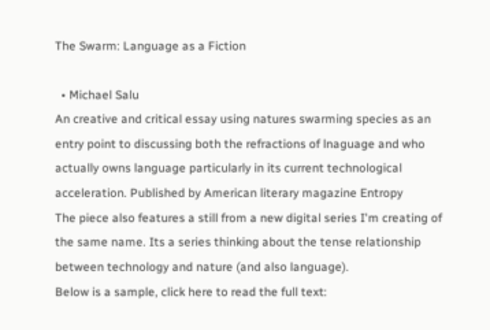The Swarm: Language as a Fiction

  • Michael Salu
An creative and critical essay using natures swarming species as an entry point to discussing both the refractions of lnaguage and who actually owns language particularly in its current technological acceleration. Published by American literary magazine Entropy
The piece also features a still from a new digital series I'm creating of the same name. Its a series thinking about the tense relationship between technology and nature (and also language).
Below is a sample, click here to read the full text: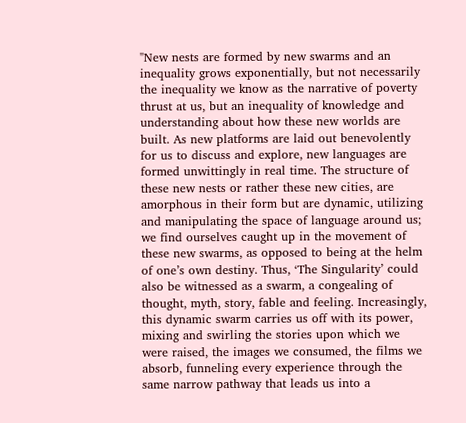"New nests are formed by new swarms and an inequality grows exponentially, but not necessarily the inequality we know as the narrative of poverty thrust at us, but an inequality of knowledge and understanding about how these new worlds are built. As new platforms are laid out benevolently for us to discuss and explore, new languages are formed unwittingly in real time. The structure of these new nests or rather these new cities, are amorphous in their form but are dynamic, utilizing and manipulating the space of language around us; we find ourselves caught up in the movement of these new swarms, as opposed to being at the helm of one’s own destiny. Thus, ‘The Singularity’ could also be witnessed as a swarm, a congealing of thought, myth, story, fable and feeling. Increasingly, this dynamic swarm carries us off with its power, mixing and swirling the stories upon which we were raised, the images we consumed, the films we absorb, funneling every experience through the same narrow pathway that leads us into a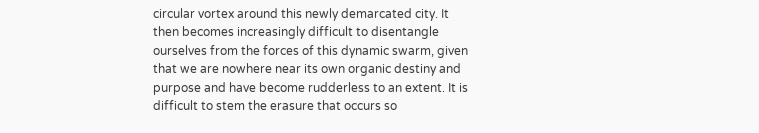circular vortex around this newly demarcated city. It then becomes increasingly difficult to disentangle ourselves from the forces of this dynamic swarm, given that we are nowhere near its own organic destiny and purpose and have become rudderless to an extent. It is difficult to stem the erasure that occurs so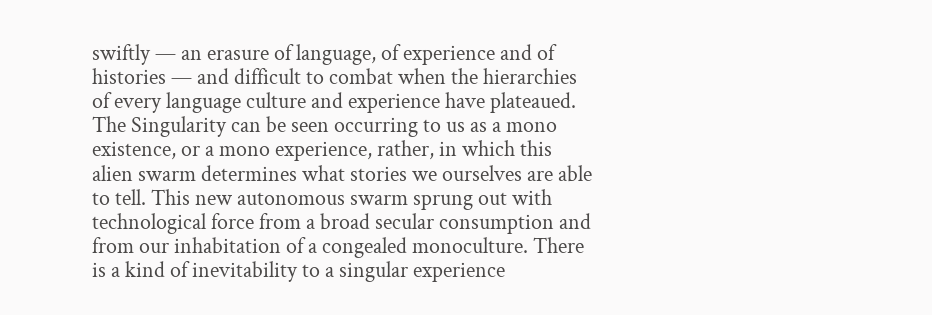swiftly — an erasure of language, of experience and of histories — and difficult to combat when the hierarchies of every language culture and experience have plateaued. The Singularity can be seen occurring to us as a mono existence, or a mono experience, rather, in which this alien swarm determines what stories we ourselves are able to tell. This new autonomous swarm sprung out with technological force from a broad secular consumption and from our inhabitation of a congealed monoculture. There is a kind of inevitability to a singular experience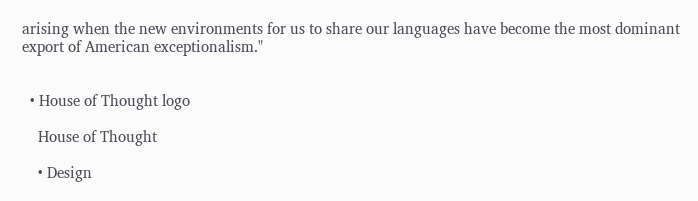arising when the new environments for us to share our languages have become the most dominant export of American exceptionalism."


  • House of Thought logo

    House of Thought

    • Design